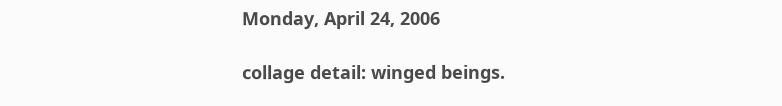Monday, April 24, 2006

collage detail: winged beings.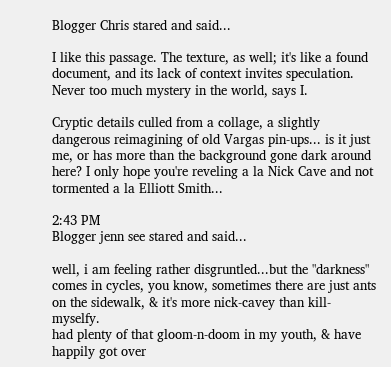Blogger Chris stared and said...

I like this passage. The texture, as well; it's like a found document, and its lack of context invites speculation. Never too much mystery in the world, says I.

Cryptic details culled from a collage, a slightly dangerous reimagining of old Vargas pin-ups... is it just me, or has more than the background gone dark around here? I only hope you're reveling a la Nick Cave and not tormented a la Elliott Smith...

2:43 PM
Blogger jenn see stared and said...

well, i am feeling rather disgruntled...but the "darkness" comes in cycles, you know, sometimes there are just ants on the sidewalk, & it's more nick-cavey than kill-myselfy.
had plenty of that gloom-n-doom in my youth, & have happily got over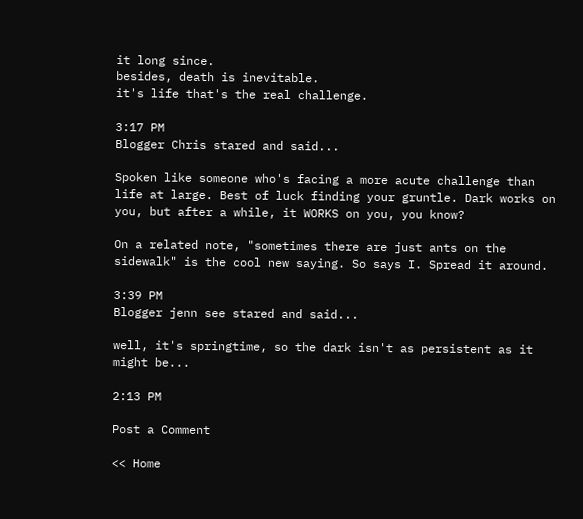it long since.
besides, death is inevitable.
it's life that's the real challenge.

3:17 PM
Blogger Chris stared and said...

Spoken like someone who's facing a more acute challenge than life at large. Best of luck finding your gruntle. Dark works on you, but after a while, it WORKS on you, you know?

On a related note, "sometimes there are just ants on the sidewalk" is the cool new saying. So says I. Spread it around.

3:39 PM
Blogger jenn see stared and said...

well, it's springtime, so the dark isn't as persistent as it might be...

2:13 PM

Post a Comment

<< Home